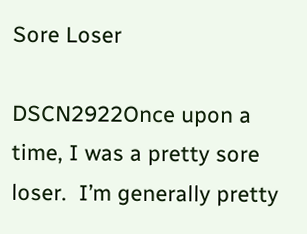Sore Loser

DSCN2922Once upon a time, I was a pretty sore loser.  I’m generally pretty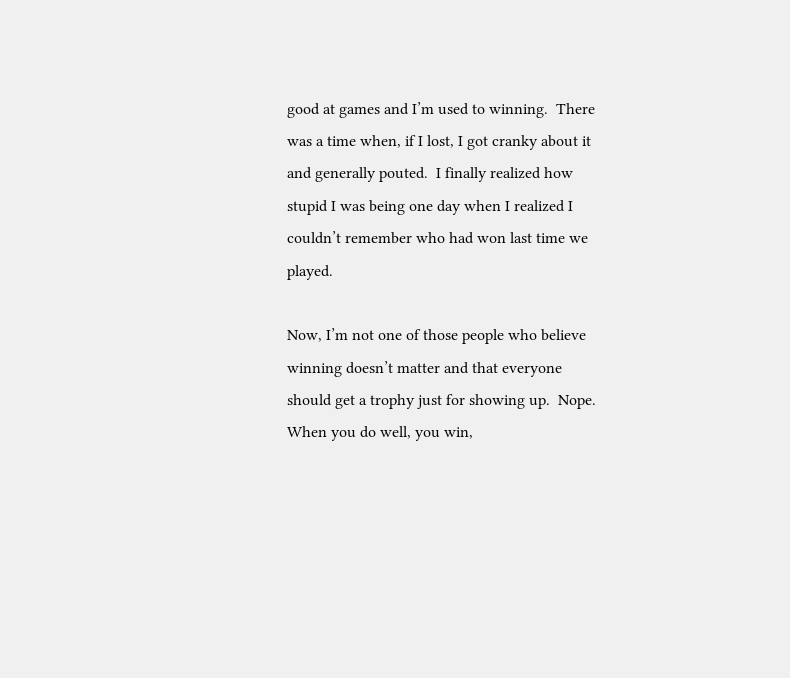good at games and I’m used to winning.  There was a time when, if I lost, I got cranky about it and generally pouted.  I finally realized how stupid I was being one day when I realized I couldn’t remember who had won last time we played.

Now, I’m not one of those people who believe winning doesn’t matter and that everyone should get a trophy just for showing up.  Nope.  When you do well, you win,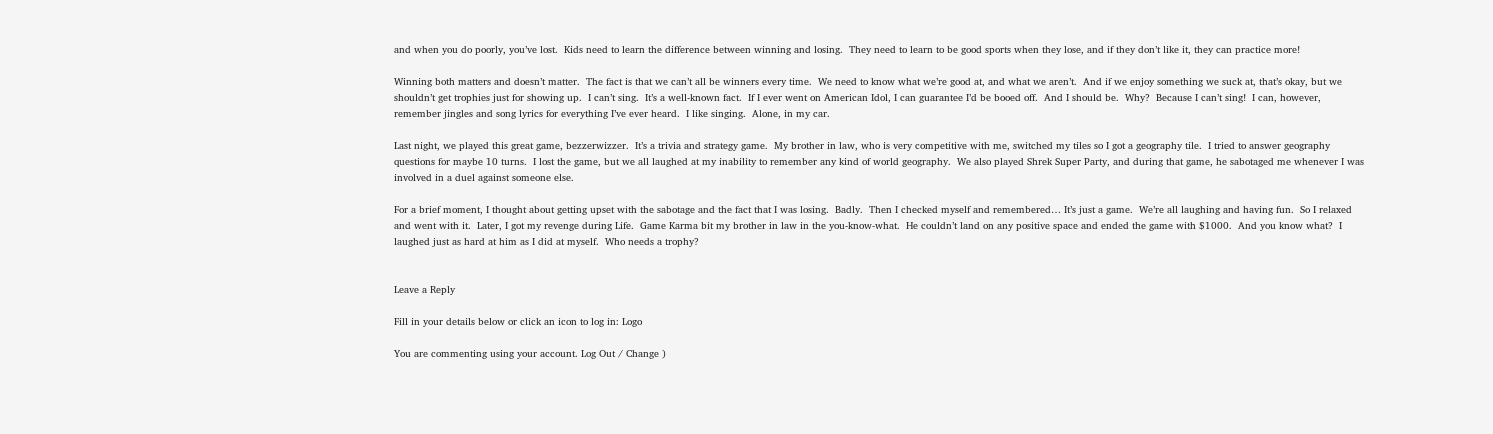and when you do poorly, you’ve lost.  Kids need to learn the difference between winning and losing.  They need to learn to be good sports when they lose, and if they don’t like it, they can practice more!

Winning both matters and doesn’t matter.  The fact is that we can’t all be winners every time.  We need to know what we’re good at, and what we aren’t.  And if we enjoy something we suck at, that’s okay, but we shouldn’t get trophies just for showing up.  I can’t sing.  It’s a well-known fact.  If I ever went on American Idol, I can guarantee I’d be booed off.  And I should be.  Why?  Because I can’t sing!  I can, however, remember jingles and song lyrics for everything I’ve ever heard.  I like singing.  Alone, in my car.

Last night, we played this great game, bezzerwizzer.  It’s a trivia and strategy game.  My brother in law, who is very competitive with me, switched my tiles so I got a geography tile.  I tried to answer geography questions for maybe 10 turns.  I lost the game, but we all laughed at my inability to remember any kind of world geography.  We also played Shrek Super Party, and during that game, he sabotaged me whenever I was involved in a duel against someone else.

For a brief moment, I thought about getting upset with the sabotage and the fact that I was losing.  Badly.  Then I checked myself and remembered… It’s just a game.  We’re all laughing and having fun.  So I relaxed and went with it.  Later, I got my revenge during Life.  Game Karma bit my brother in law in the you-know-what.  He couldn’t land on any positive space and ended the game with $1000.  And you know what?  I laughed just as hard at him as I did at myself.  Who needs a trophy?


Leave a Reply

Fill in your details below or click an icon to log in: Logo

You are commenting using your account. Log Out / Change )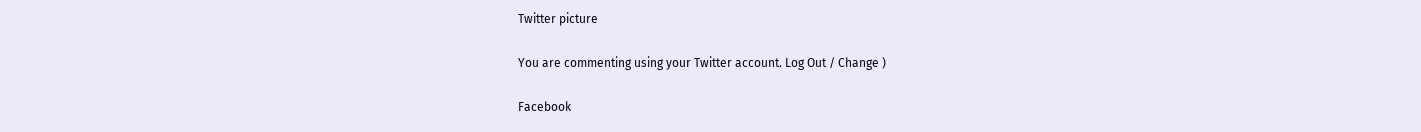Twitter picture

You are commenting using your Twitter account. Log Out / Change )

Facebook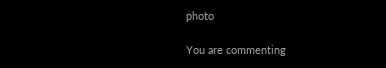photo

You are commenting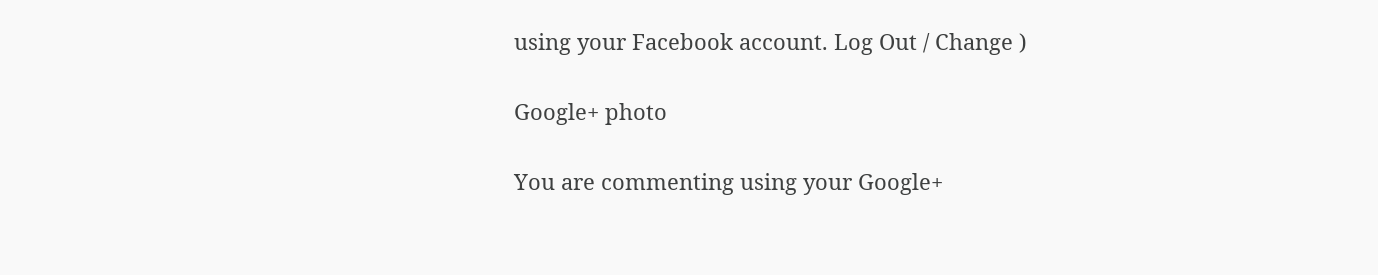using your Facebook account. Log Out / Change )

Google+ photo

You are commenting using your Google+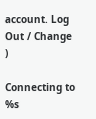account. Log Out / Change )

Connecting to %s